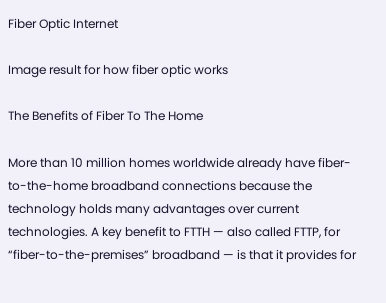Fiber Optic Internet

Image result for how fiber optic works

The Benefits of Fiber To The Home

More than 10 million homes worldwide already have fiber-to-the-home broadband connections because the technology holds many advantages over current technologies. A key benefit to FTTH — also called FTTP, for “fiber-to-the-premises” broadband — is that it provides for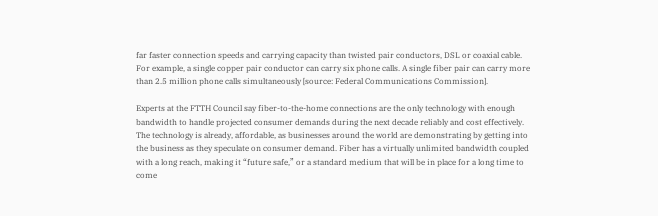far faster connection speeds and carrying capacity than twisted pair conductors, DSL or coaxial cable. For example, a single copper pair conductor can carry six phone calls. A single fiber pair can carry more than 2.5 million phone calls simultaneously [source: Federal Communications Commission].

Experts at the FTTH Council say fiber-to-the-home connections are the only technology with enough bandwidth to handle projected consumer demands during the next decade reliably and cost effectively. The technology is already, affordable, as businesses around the world are demonstrating by getting into the business as they speculate on consumer demand. Fiber has a virtually unlimited bandwidth coupled with a long reach, making it “future safe,” or a standard medium that will be in place for a long time to come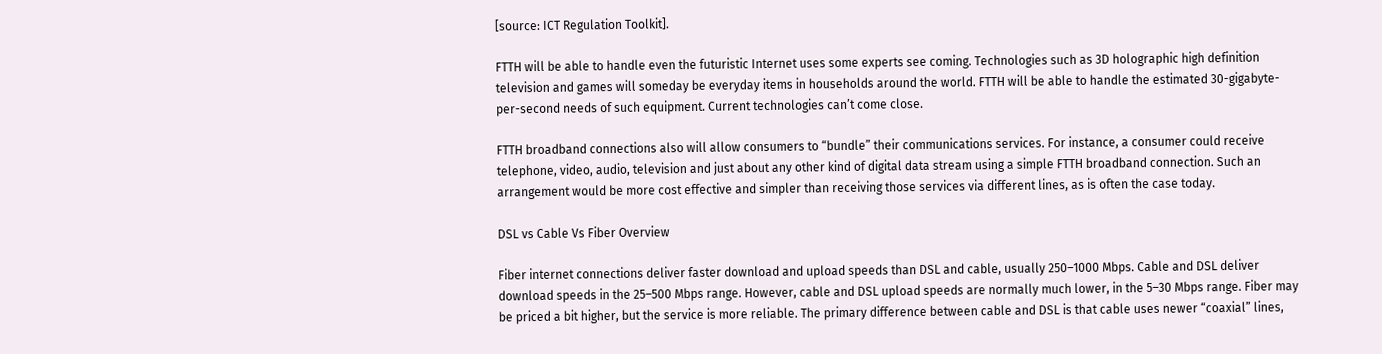[source: ICT Regulation Toolkit].

FTTH will be able to handle even the futuristic Internet uses some experts see coming. Technologies such as 3D holographic high definition television and games will someday be everyday items in households around the world. FTTH will be able to handle the estimated 30-gigabyte-per-second needs of such equipment. Current technologies can’t come close.

FTTH broadband connections also will allow consumers to “bundle” their communications services. For instance, a consumer could receive telephone, video, audio, television and just about any other kind of digital data stream using a simple FTTH broadband connection. Such an arrangement would be more cost effective and simpler than receiving those services via different lines, as is often the case today.

DSL vs Cable Vs Fiber Overview

Fiber internet connections deliver faster download and upload speeds than DSL and cable, usually 250–1000 Mbps. Cable and DSL deliver download speeds in the 25–500 Mbps range. However, cable and DSL upload speeds are normally much lower, in the 5–30 Mbps range. Fiber may be priced a bit higher, but the service is more reliable. The primary difference between cable and DSL is that cable uses newer “coaxial” lines,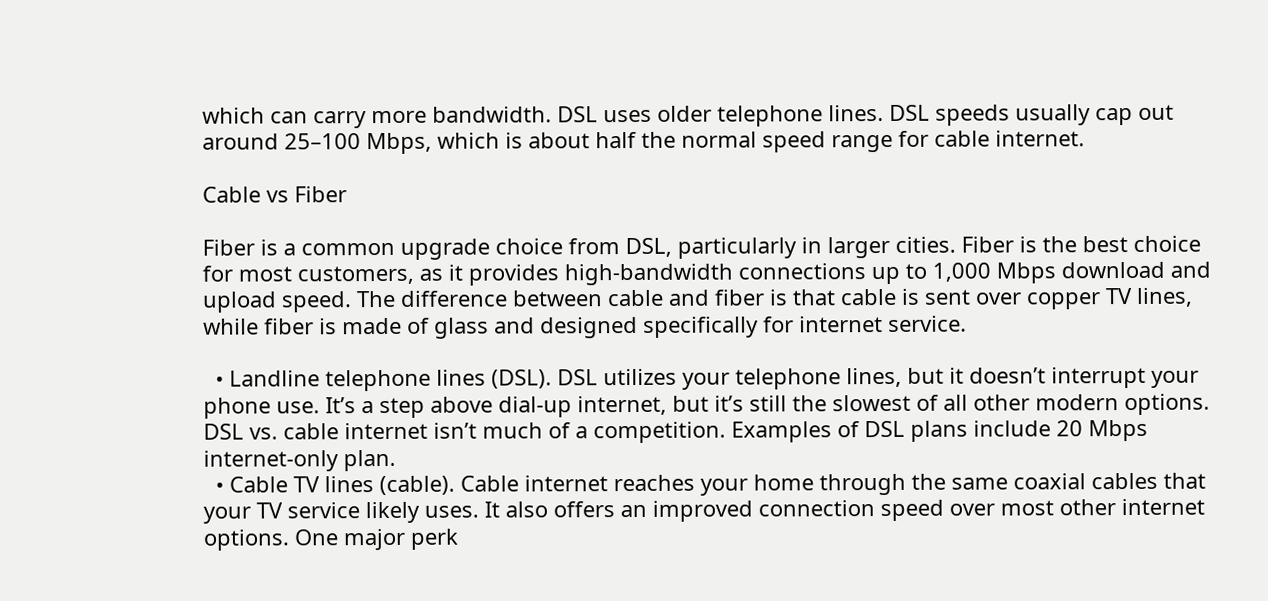which can carry more bandwidth. DSL uses older telephone lines. DSL speeds usually cap out around 25–100 Mbps, which is about half the normal speed range for cable internet.

Cable vs Fiber

Fiber is a common upgrade choice from DSL, particularly in larger cities. Fiber is the best choice for most customers, as it provides high-bandwidth connections up to 1,000 Mbps download and upload speed. The difference between cable and fiber is that cable is sent over copper TV lines, while fiber is made of glass and designed specifically for internet service.

  • Landline telephone lines (DSL). DSL utilizes your telephone lines, but it doesn’t interrupt your phone use. It’s a step above dial-up internet, but it’s still the slowest of all other modern options. DSL vs. cable internet isn’t much of a competition. Examples of DSL plans include 20 Mbps internet-only plan.
  • Cable TV lines (cable). Cable internet reaches your home through the same coaxial cables that your TV service likely uses. It also offers an improved connection speed over most other internet options. One major perk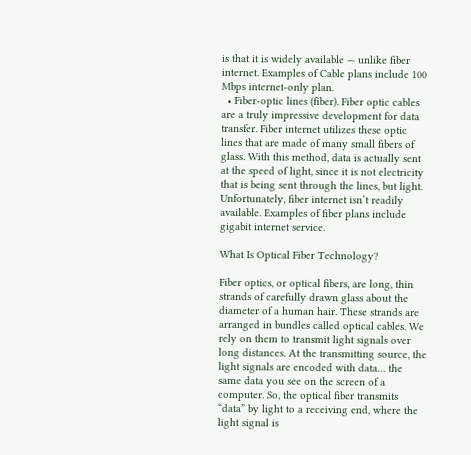is that it is widely available — unlike fiber internet. Examples of Cable plans include 100 Mbps internet-only plan.
  • Fiber-optic lines (fiber). Fiber optic cables are a truly impressive development for data transfer. Fiber internet utilizes these optic lines that are made of many small fibers of glass. With this method, data is actually sent at the speed of light, since it is not electricity that is being sent through the lines, but light. Unfortunately, fiber internet isn’t readily available. Examples of fiber plans include gigabit internet service.

What Is Optical Fiber Technology?

Fiber optics, or optical fibers, are long, thin strands of carefully drawn glass about the diameter of a human hair. These strands are arranged in bundles called optical cables. We rely on them to transmit light signals over long distances. At the transmitting source, the light signals are encoded with data… the same data you see on the screen of a computer. So, the optical fiber transmits “data” by light to a receiving end, where the light signal is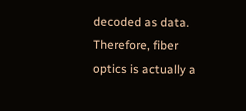decoded as data. Therefore, fiber optics is actually a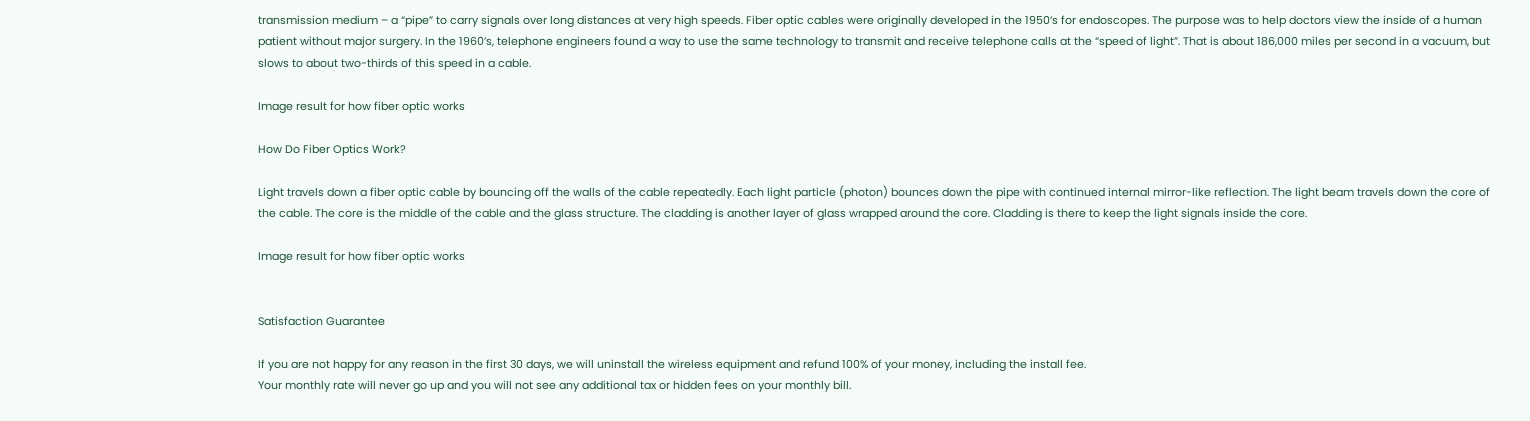transmission medium – a “pipe” to carry signals over long distances at very high speeds. Fiber optic cables were originally developed in the 1950’s for endoscopes. The purpose was to help doctors view the inside of a human patient without major surgery. In the 1960’s, telephone engineers found a way to use the same technology to transmit and receive telephone calls at the “speed of light”. That is about 186,000 miles per second in a vacuum, but slows to about two-thirds of this speed in a cable.

Image result for how fiber optic works

How Do Fiber Optics Work?

Light travels down a fiber optic cable by bouncing off the walls of the cable repeatedly. Each light particle (photon) bounces down the pipe with continued internal mirror-like reflection. The light beam travels down the core of the cable. The core is the middle of the cable and the glass structure. The cladding is another layer of glass wrapped around the core. Cladding is there to keep the light signals inside the core.

Image result for how fiber optic works


Satisfaction Guarantee

If you are not happy for any reason in the first 30 days, we will uninstall the wireless equipment and refund 100% of your money, including the install fee.
Your monthly rate will never go up and you will not see any additional tax or hidden fees on your monthly bill.